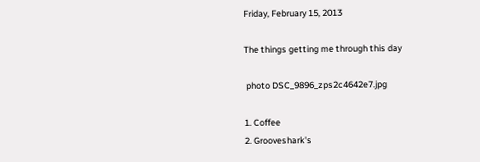Friday, February 15, 2013

The things getting me through this day

 photo DSC_9896_zps2c4642e7.jpg

1. Coffee
2. Grooveshark's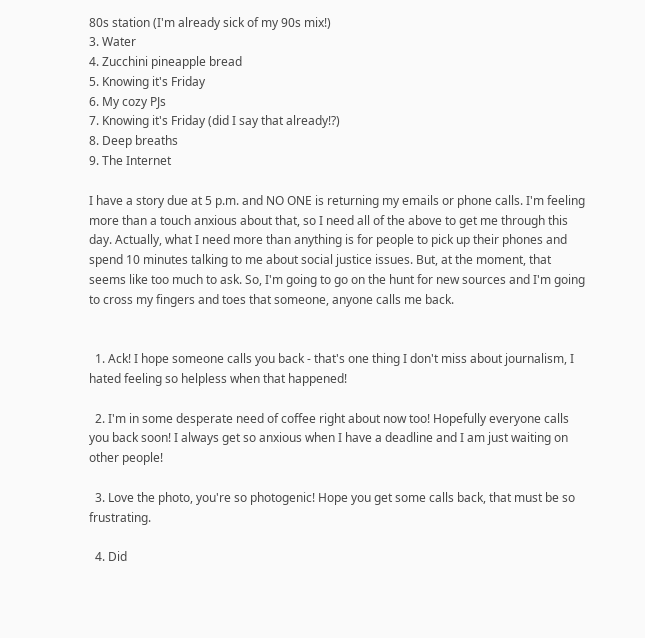80s station (I'm already sick of my 90s mix!)
3. Water
4. Zucchini pineapple bread
5. Knowing it's Friday
6. My cozy PJs
7. Knowing it's Friday (did I say that already!?)
8. Deep breaths
9. The Internet

I have a story due at 5 p.m. and NO ONE is returning my emails or phone calls. I'm feeling more than a touch anxious about that, so I need all of the above to get me through this day. Actually, what I need more than anything is for people to pick up their phones and spend 10 minutes talking to me about social justice issues. But, at the moment, that seems like too much to ask. So, I'm going to go on the hunt for new sources and I'm going to cross my fingers and toes that someone, anyone calls me back.


  1. Ack! I hope someone calls you back - that's one thing I don't miss about journalism, I hated feeling so helpless when that happened!

  2. I'm in some desperate need of coffee right about now too! Hopefully everyone calls you back soon! I always get so anxious when I have a deadline and I am just waiting on other people!

  3. Love the photo, you're so photogenic! Hope you get some calls back, that must be so frustrating.

  4. Did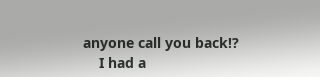anyone call you back!?
    I had a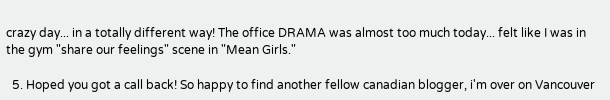crazy day... in a totally different way! The office DRAMA was almost too much today... felt like I was in the gym "share our feelings" scene in "Mean Girls."

  5. Hoped you got a call back! So happy to find another fellow canadian blogger, i'm over on Vancouver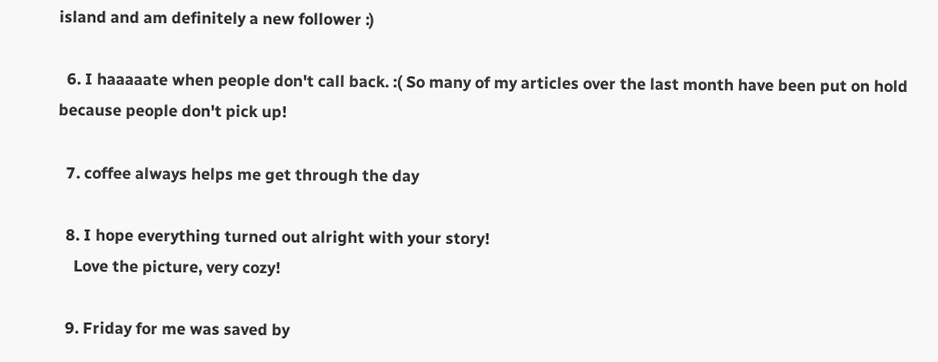island and am definitely a new follower :)

  6. I haaaaate when people don't call back. :( So many of my articles over the last month have been put on hold because people don't pick up!

  7. coffee always helps me get through the day

  8. I hope everything turned out alright with your story!
    Love the picture, very cozy!

  9. Friday for me was saved by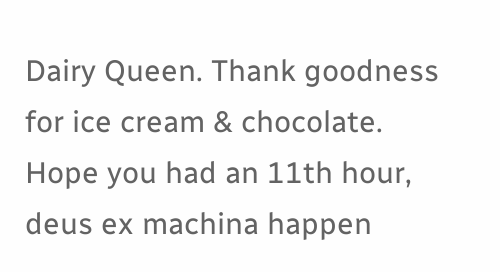Dairy Queen. Thank goodness for ice cream & chocolate. Hope you had an 11th hour, deus ex machina happen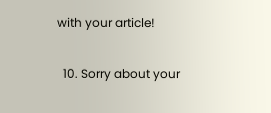with your article!

  10. Sorry about your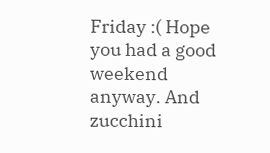Friday :( Hope you had a good weekend anyway. And zucchini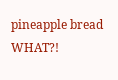pineapple bread WHAT?!